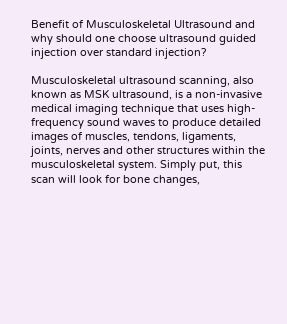Benefit of Musculoskeletal Ultrasound and why should one choose ultrasound guided injection over standard injection?

Musculoskeletal ultrasound scanning, also known as MSK ultrasound, is a non-invasive medical imaging technique that uses high-frequency sound waves to produce detailed images of muscles, tendons, ligaments, joints, nerves and other structures within the musculoskeletal system. Simply put, this scan will look for bone changes,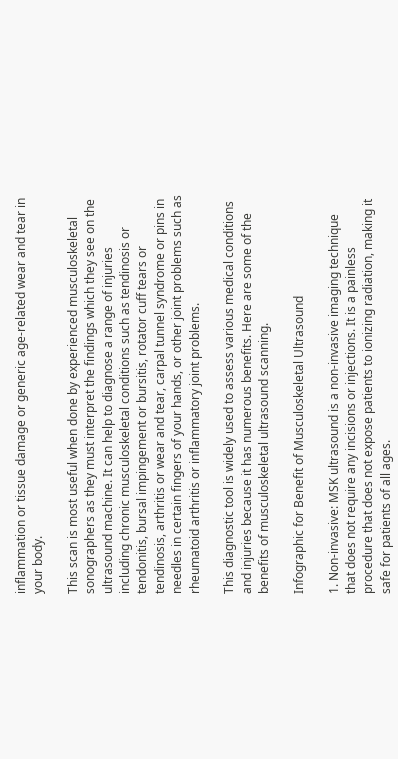inflammation or tissue damage or generic age-related wear and tear in your body.

This scan is most useful when done by experienced musculoskeletal sonographers as they must interpret the findings which they see on the ultrasound machine. It can help to diagnose a range of injuries including chronic musculoskeletal conditions such as tendinosis or tendonitis, bursal impingement or bursitis, rotator cuff tears or tendinosis, arthritis or wear and tear, carpal tunnel syndrome or pins in needles in certain fingers of your hands, or other joint problems such as rheumatoid arthritis or inflammatory joint problems.

This diagnostic tool is widely used to assess various medical conditions and injuries because it has numerous benefits. Here are some of the benefits of musculoskeletal ultrasound scanning.

Infographic for Benefit of Musculoskeletal Ultrasound

1. Non-invasive: MSK ultrasound is a non-invasive imaging technique that does not require any incisions or injections. It is a painless procedure that does not expose patients to ionizing radiation, making it safe for patients of all ages.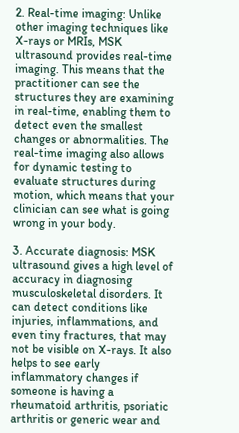2. Real-time imaging: Unlike other imaging techniques like X-rays or MRIs, MSK ultrasound provides real-time imaging. This means that the practitioner can see the structures they are examining in real-time, enabling them to detect even the smallest changes or abnormalities. The real-time imaging also allows for dynamic testing to evaluate structures during motion, which means that your clinician can see what is going wrong in your body.

3. Accurate diagnosis: MSK ultrasound gives a high level of accuracy in diagnosing musculoskeletal disorders. It can detect conditions like injuries, inflammations, and even tiny fractures, that may not be visible on X-rays. It also helps to see early inflammatory changes if someone is having a rheumatoid arthritis, psoriatic arthritis or generic wear and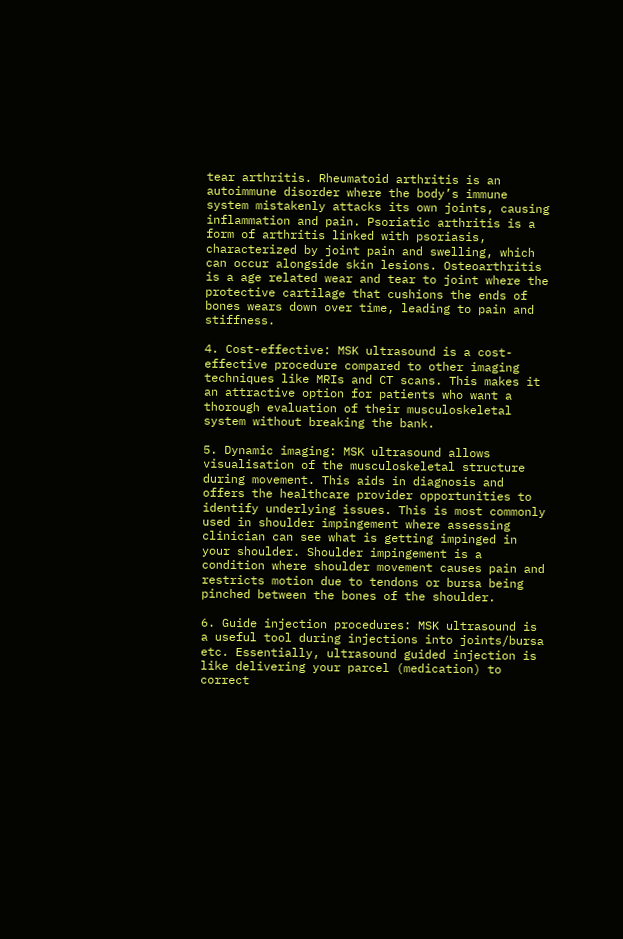tear arthritis. Rheumatoid arthritis is an autoimmune disorder where the body’s immune system mistakenly attacks its own joints, causing inflammation and pain. Psoriatic arthritis is a form of arthritis linked with psoriasis, characterized by joint pain and swelling, which can occur alongside skin lesions. Osteoarthritis is a age related wear and tear to joint where the protective cartilage that cushions the ends of bones wears down over time, leading to pain and stiffness.

4. Cost-effective: MSK ultrasound is a cost-effective procedure compared to other imaging techniques like MRIs and CT scans. This makes it an attractive option for patients who want a thorough evaluation of their musculoskeletal system without breaking the bank.

5. Dynamic imaging: MSK ultrasound allows visualisation of the musculoskeletal structure during movement. This aids in diagnosis and offers the healthcare provider opportunities to identify underlying issues. This is most commonly used in shoulder impingement where assessing clinician can see what is getting impinged in your shoulder. Shoulder impingement is a condition where shoulder movement causes pain and restricts motion due to tendons or bursa being pinched between the bones of the shoulder.

6. Guide injection procedures: MSK ultrasound is a useful tool during injections into joints/bursa etc. Essentially, ultrasound guided injection is like delivering your parcel (medication) to correct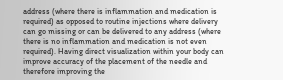address (where there is inflammation and medication is required) as opposed to routine injections where delivery can go missing or can be delivered to any address (where there is no inflammation and medication is not even required). Having direct visualization within your body can improve accuracy of the placement of the needle and therefore improving the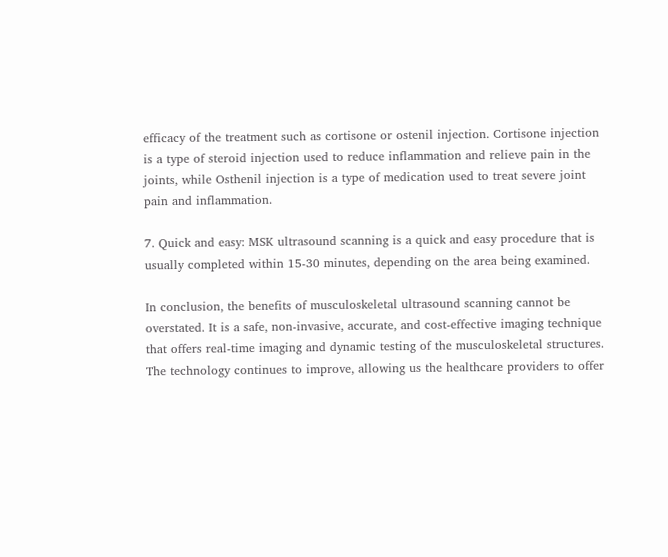efficacy of the treatment such as cortisone or ostenil injection. Cortisone injection is a type of steroid injection used to reduce inflammation and relieve pain in the joints, while Osthenil injection is a type of medication used to treat severe joint pain and inflammation.

7. Quick and easy: MSK ultrasound scanning is a quick and easy procedure that is usually completed within 15-30 minutes, depending on the area being examined.

In conclusion, the benefits of musculoskeletal ultrasound scanning cannot be overstated. It is a safe, non-invasive, accurate, and cost-effective imaging technique that offers real-time imaging and dynamic testing of the musculoskeletal structures. The technology continues to improve, allowing us the healthcare providers to offer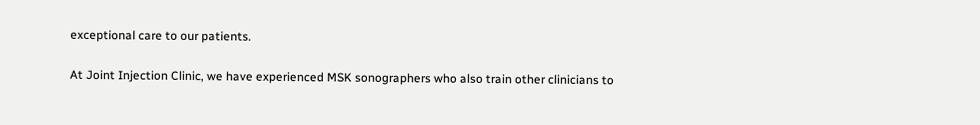exceptional care to our patients.

At Joint Injection Clinic, we have experienced MSK sonographers who also train other clinicians to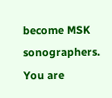become MSK sonographers. You are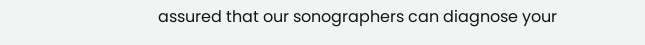assured that our sonographers can diagnose your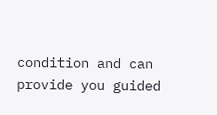condition and can provide you guided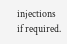injections if required.